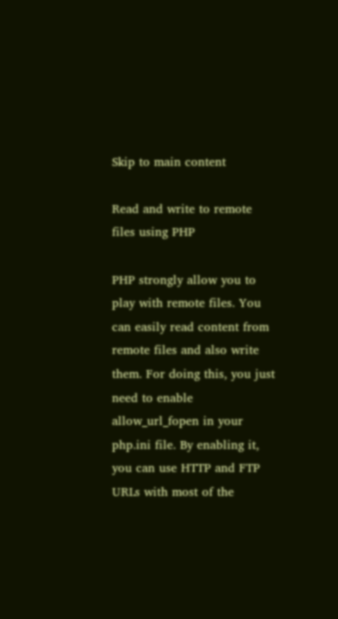Skip to main content

Read and write to remote files using PHP

PHP strongly allow you to play with remote files. You can easily read content from remote files and also write them. For doing this, you just need to enable  allow_url_fopen in your php.ini file. By enabling it, you can use HTTP and FTP URLs with most of the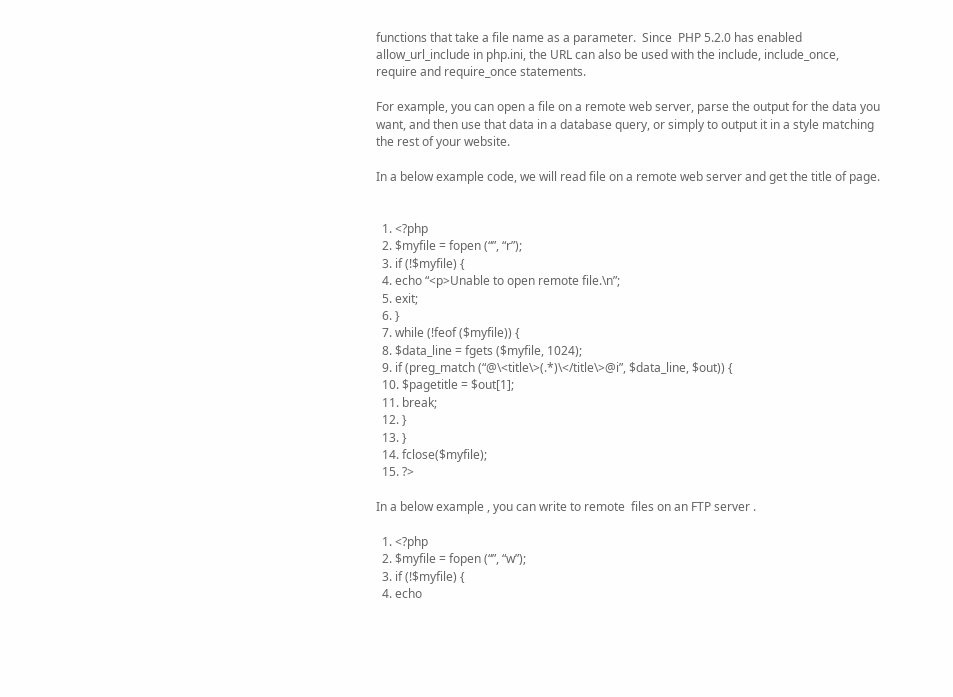functions that take a file name as a parameter.  Since  PHP 5.2.0 has enabled allow_url_include in php.ini, the URL can also be used with the include, include_once, require and require_once statements.

For example, you can open a file on a remote web server, parse the output for the data you want, and then use that data in a database query, or simply to output it in a style matching the rest of your website.

In a below example code, we will read file on a remote web server and get the title of page.


  1. <?php
  2. $myfile = fopen (“”, “r”);
  3. if (!$myfile) {
  4. echo “<p>Unable to open remote file.\n”;
  5. exit;
  6. }
  7. while (!feof ($myfile)) {
  8. $data_line = fgets ($myfile, 1024);
  9. if (preg_match (“@\<title\>(.*)\</title\>@i”, $data_line, $out)) {
  10. $pagetitle = $out[1];
  11. break;
  12. }
  13. }
  14. fclose($myfile);
  15. ?>

In a below example , you can write to remote  files on an FTP server .

  1. <?php
  2. $myfile = fopen (“”, “w”);
  3. if (!$myfile) {
  4. echo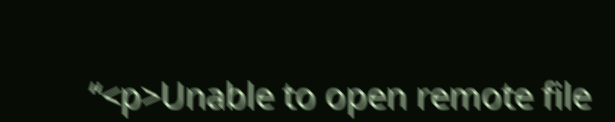“<p>Unable to open remote file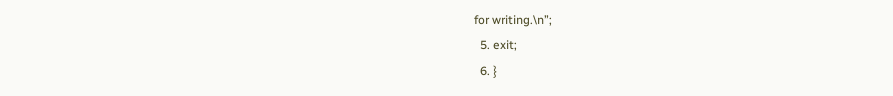for writing.\n”;
  5. exit;
  6. }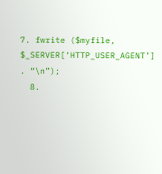7. fwrite ($myfile, $_SERVER[‘HTTP_USER_AGENT’] . “\n”);
  8.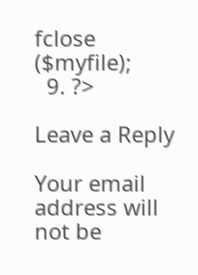fclose ($myfile);
  9. ?>

Leave a Reply

Your email address will not be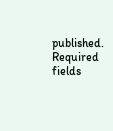published. Required fields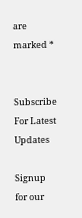are marked *


Subscribe For Latest Updates

Signup for our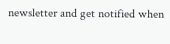newsletter and get notified when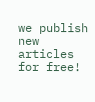we publish new articles for free!